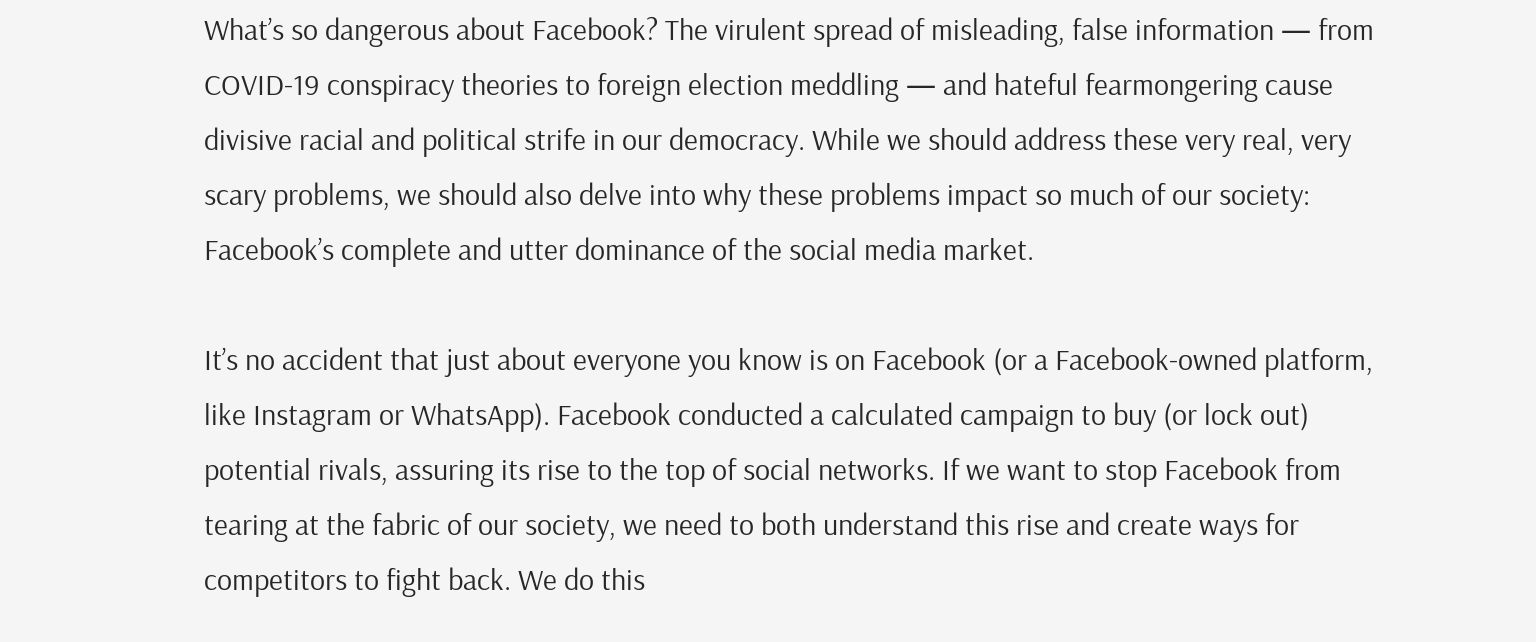What’s so dangerous about Facebook? The virulent spread of misleading, false information — from COVID-19 conspiracy theories to foreign election meddling — and hateful fearmongering cause divisive racial and political strife in our democracy. While we should address these very real, very scary problems, we should also delve into why these problems impact so much of our society: Facebook’s complete and utter dominance of the social media market.

It’s no accident that just about everyone you know is on Facebook (or a Facebook-owned platform, like Instagram or WhatsApp). Facebook conducted a calculated campaign to buy (or lock out) potential rivals, assuring its rise to the top of social networks. If we want to stop Facebook from tearing at the fabric of our society, we need to both understand this rise and create ways for competitors to fight back. We do this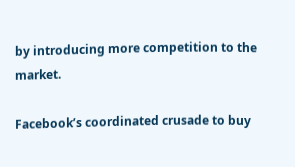by introducing more competition to the market.

Facebook’s coordinated crusade to buy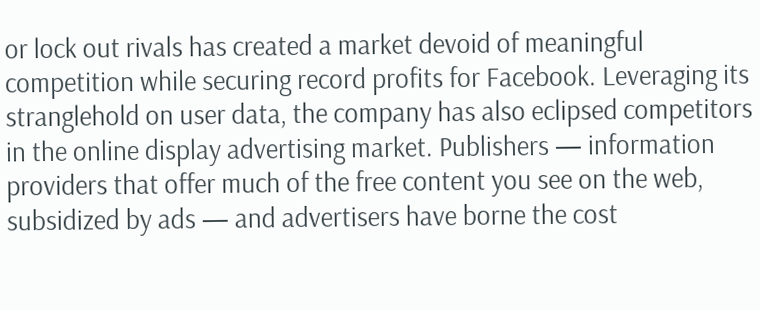or lock out rivals has created a market devoid of meaningful competition while securing record profits for Facebook. Leveraging its stranglehold on user data, the company has also eclipsed competitors in the online display advertising market. Publishers — information providers that offer much of the free content you see on the web, subsidized by ads — and advertisers have borne the cost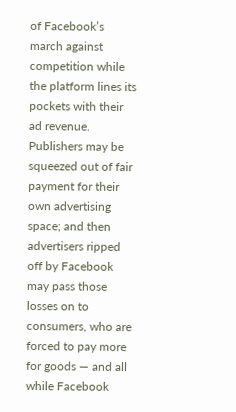of Facebook’s march against competition while the platform lines its pockets with their ad revenue. Publishers may be squeezed out of fair payment for their own advertising space; and then advertisers ripped off by Facebook may pass those losses on to consumers, who are forced to pay more for goods — and all while Facebook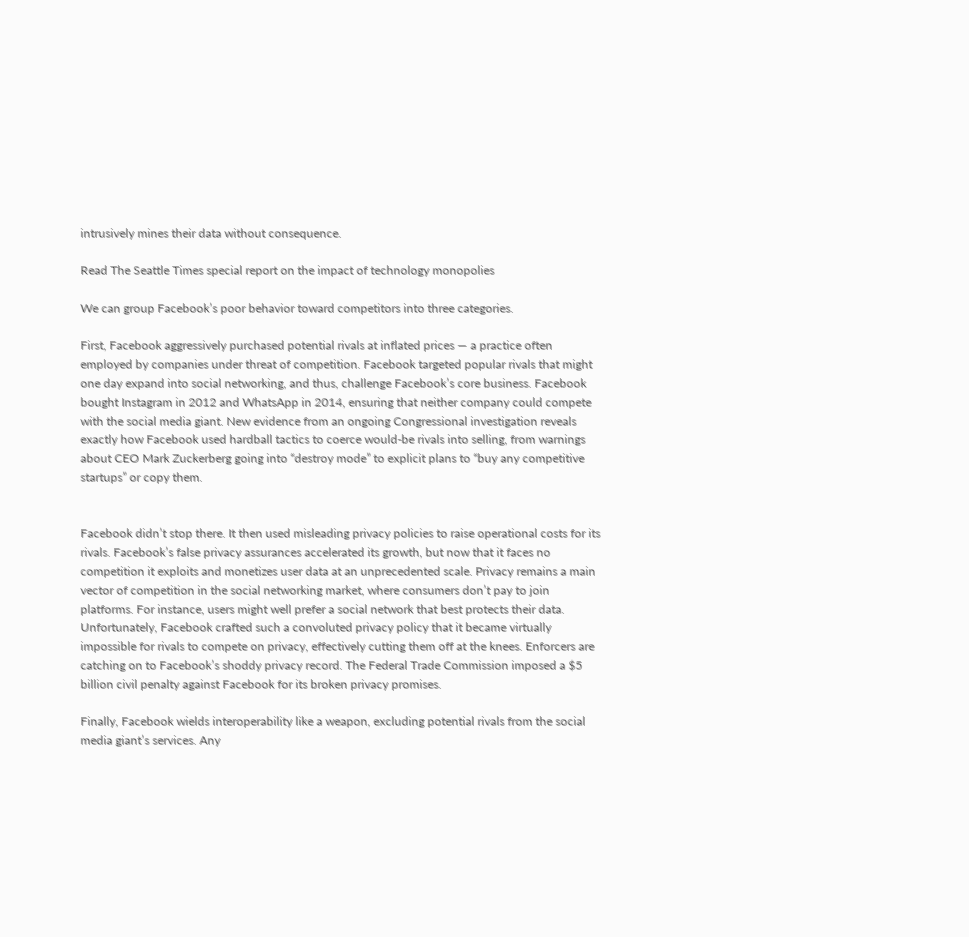intrusively mines their data without consequence.

Read The Seattle Times special report on the impact of technology monopolies

We can group Facebook’s poor behavior toward competitors into three categories.

First, Facebook aggressively purchased potential rivals at inflated prices — a practice often employed by companies under threat of competition. Facebook targeted popular rivals that might one day expand into social networking, and thus, challenge Facebook’s core business. Facebook bought Instagram in 2012 and WhatsApp in 2014, ensuring that neither company could compete with the social media giant. New evidence from an ongoing Congressional investigation reveals exactly how Facebook used hardball tactics to coerce would-be rivals into selling, from warnings about CEO Mark Zuckerberg going into “destroy mode” to explicit plans to “buy any competitive startups” or copy them.


Facebook didn’t stop there. It then used misleading privacy policies to raise operational costs for its rivals. Facebook’s false privacy assurances accelerated its growth, but now that it faces no competition it exploits and monetizes user data at an unprecedented scale. Privacy remains a main vector of competition in the social networking market, where consumers don’t pay to join platforms. For instance, users might well prefer a social network that best protects their data. Unfortunately, Facebook crafted such a convoluted privacy policy that it became virtually impossible for rivals to compete on privacy, effectively cutting them off at the knees. Enforcers are catching on to Facebook’s shoddy privacy record. The Federal Trade Commission imposed a $5 billion civil penalty against Facebook for its broken privacy promises.

Finally, Facebook wields interoperability like a weapon, excluding potential rivals from the social media giant’s services. Any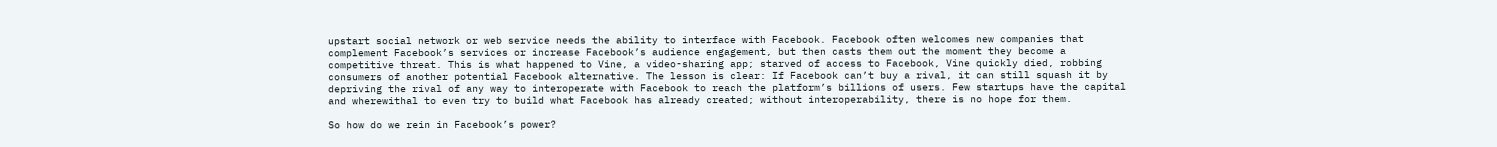upstart social network or web service needs the ability to interface with Facebook. Facebook often welcomes new companies that complement Facebook’s services or increase Facebook’s audience engagement, but then casts them out the moment they become a competitive threat. This is what happened to Vine, a video-sharing app; starved of access to Facebook, Vine quickly died, robbing consumers of another potential Facebook alternative. The lesson is clear: If Facebook can’t buy a rival, it can still squash it by depriving the rival of any way to interoperate with Facebook to reach the platform’s billions of users. Few startups have the capital and wherewithal to even try to build what Facebook has already created; without interoperability, there is no hope for them.

So how do we rein in Facebook’s power?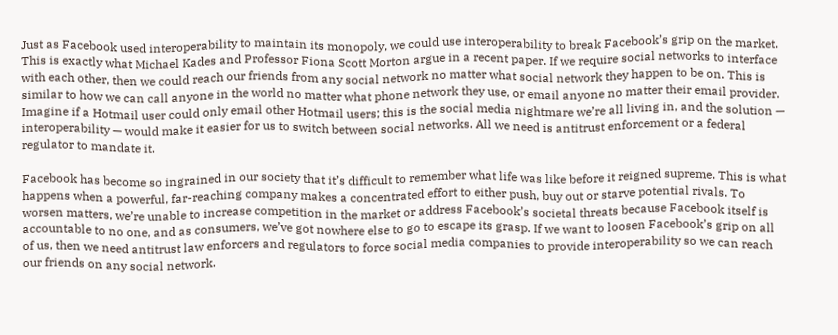Just as Facebook used interoperability to maintain its monopoly, we could use interoperability to break Facebook’s grip on the market. This is exactly what Michael Kades and Professor Fiona Scott Morton argue in a recent paper. If we require social networks to interface with each other, then we could reach our friends from any social network no matter what social network they happen to be on. This is similar to how we can call anyone in the world no matter what phone network they use, or email anyone no matter their email provider. Imagine if a Hotmail user could only email other Hotmail users; this is the social media nightmare we’re all living in, and the solution — interoperability — would make it easier for us to switch between social networks. All we need is antitrust enforcement or a federal regulator to mandate it.

Facebook has become so ingrained in our society that it’s difficult to remember what life was like before it reigned supreme. This is what happens when a powerful, far-reaching company makes a concentrated effort to either push, buy out or starve potential rivals. To worsen matters, we’re unable to increase competition in the market or address Facebook’s societal threats because Facebook itself is accountable to no one, and as consumers, we’ve got nowhere else to go to escape its grasp. If we want to loosen Facebook’s grip on all of us, then we need antitrust law enforcers and regulators to force social media companies to provide interoperability so we can reach our friends on any social network.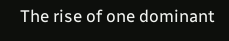The rise of one dominant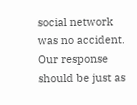social network was no accident. Our response should be just as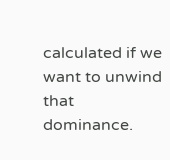calculated if we want to unwind that dominance.